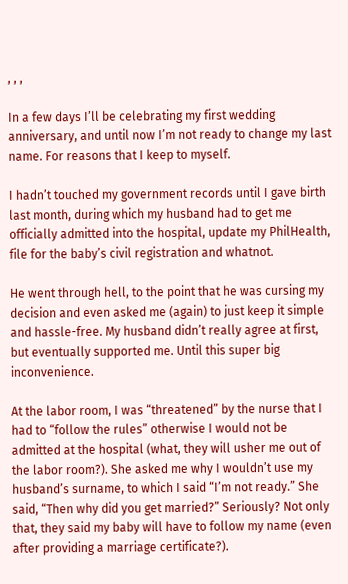, , ,

In a few days I’ll be celebrating my first wedding anniversary, and until now I’m not ready to change my last name. For reasons that I keep to myself.

I hadn’t touched my government records until I gave birth last month, during which my husband had to get me officially admitted into the hospital, update my PhilHealth, file for the baby’s civil registration and whatnot.

He went through hell, to the point that he was cursing my decision and even asked me (again) to just keep it simple and hassle-free. My husband didn’t really agree at first, but eventually supported me. Until this super big inconvenience.

At the labor room, I was “threatened” by the nurse that I had to “follow the rules” otherwise I would not be admitted at the hospital (what, they will usher me out of the labor room?). She asked me why I wouldn’t use my husband’s surname, to which I said “I’m not ready.” She said, “Then why did you get married?” Seriously? Not only that, they said my baby will have to follow my name (even after providing a marriage certificate?).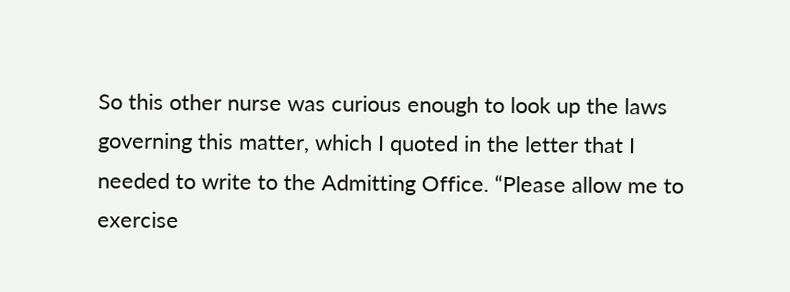So this other nurse was curious enough to look up the laws governing this matter, which I quoted in the letter that I needed to write to the Admitting Office. “Please allow me to exercise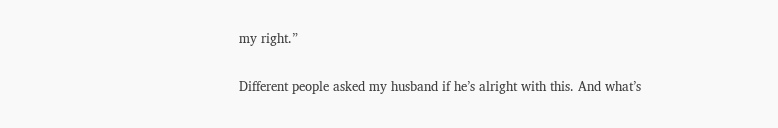my right.”

Different people asked my husband if he’s alright with this. And what’s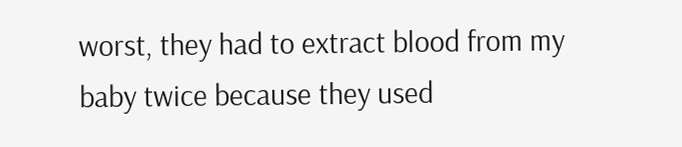worst, they had to extract blood from my baby twice because they used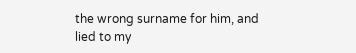the wrong surname for him, and lied to my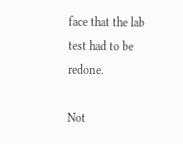face that the lab test had to be redone.

Not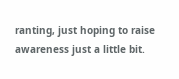ranting, just hoping to raise awareness just a little bit.